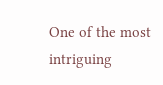One of the most intriguing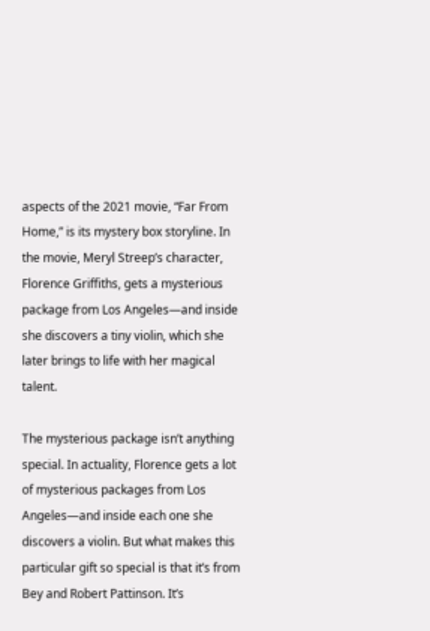aspects of the 2021 movie, “Far From Home,” is its mystery box storyline. In the movie, Meryl Streep’s character, Florence Griffiths, gets a mysterious package from Los Angeles—and inside she discovers a tiny violin, which she later brings to life with her magical talent.

The mysterious package isn’t anything special. In actuality, Florence gets a lot of mysterious packages from Los Angeles—and inside each one she discovers a violin. But what makes this particular gift so special is that it’s from Bey and Robert Pattinson. It’s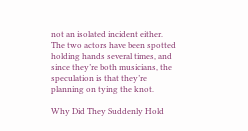not an isolated incident either. The two actors have been spotted holding hands several times, and since they’re both musicians, the speculation is that they’re planning on tying the knot.

Why Did They Suddenly Hold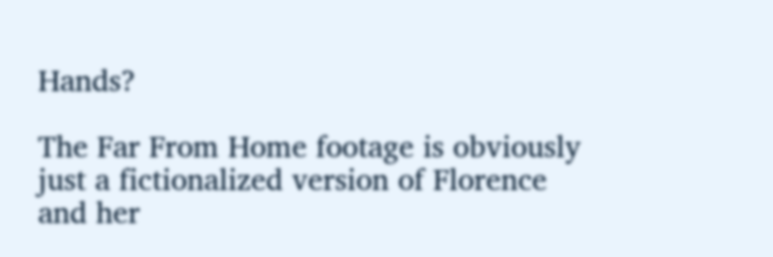Hands?

The Far From Home footage is obviously just a fictionalized version of Florence and her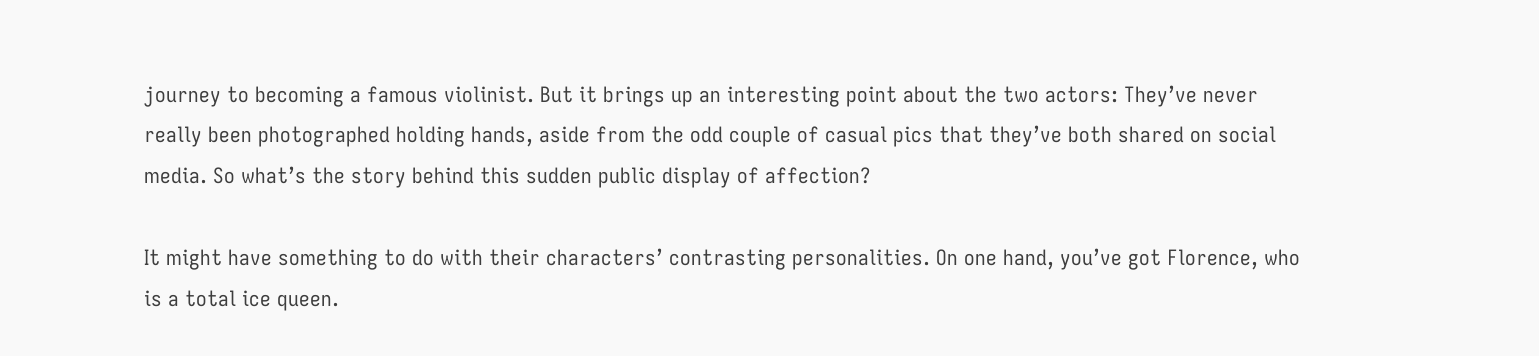journey to becoming a famous violinist. But it brings up an interesting point about the two actors: They’ve never really been photographed holding hands, aside from the odd couple of casual pics that they’ve both shared on social media. So what’s the story behind this sudden public display of affection?

It might have something to do with their characters’ contrasting personalities. On one hand, you’ve got Florence, who is a total ice queen.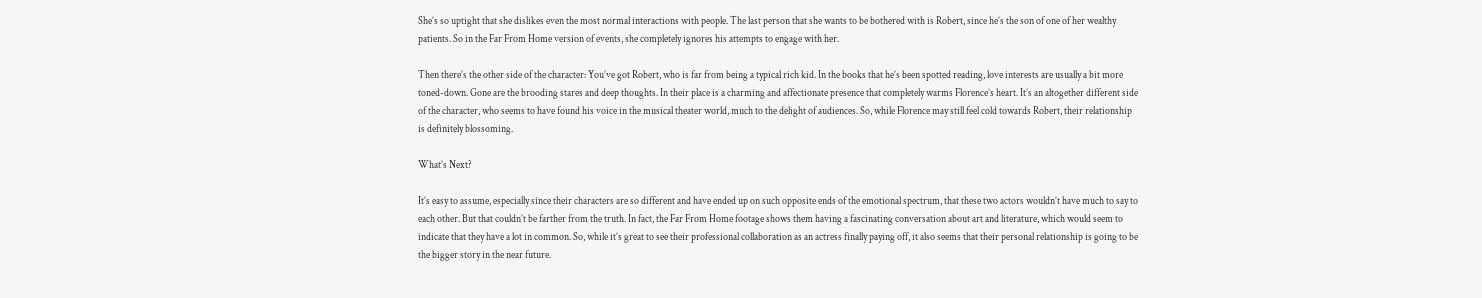She’s so uptight that she dislikes even the most normal interactions with people. The last person that she wants to be bothered with is Robert, since he’s the son of one of her wealthy patients. So in the Far From Home version of events, she completely ignores his attempts to engage with her.

Then there’s the other side of the character: You’ve got Robert, who is far from being a typical rich kid. In the books that he’s been spotted reading, love interests are usually a bit more toned-down. Gone are the brooding stares and deep thoughts. In their place is a charming and affectionate presence that completely warms Florence’s heart. It’s an altogether different side of the character, who seems to have found his voice in the musical theater world, much to the delight of audiences. So, while Florence may still feel cold towards Robert, their relationship is definitely blossoming.

What’s Next?

It’s easy to assume, especially since their characters are so different and have ended up on such opposite ends of the emotional spectrum, that these two actors wouldn’t have much to say to each other. But that couldn’t be farther from the truth. In fact, the Far From Home footage shows them having a fascinating conversation about art and literature, which would seem to indicate that they have a lot in common. So, while it’s great to see their professional collaboration as an actress finally paying off, it also seems that their personal relationship is going to be the bigger story in the near future.